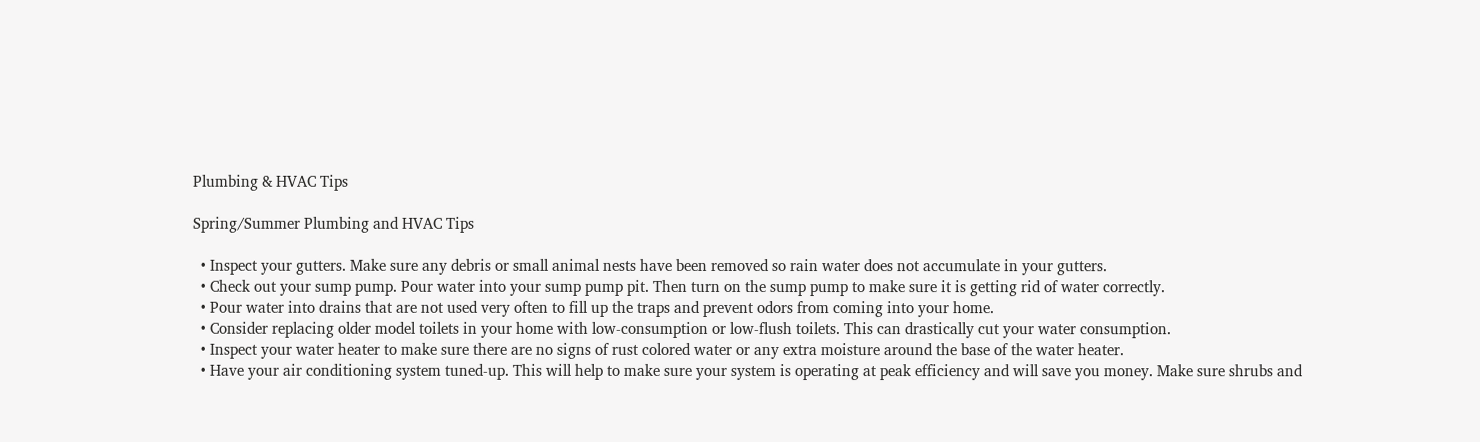Plumbing & HVAC Tips

Spring/Summer Plumbing and HVAC Tips

  • Inspect your gutters. Make sure any debris or small animal nests have been removed so rain water does not accumulate in your gutters.
  • Check out your sump pump. Pour water into your sump pump pit. Then turn on the sump pump to make sure it is getting rid of water correctly.
  • Pour water into drains that are not used very often to fill up the traps and prevent odors from coming into your home.
  • Consider replacing older model toilets in your home with low-consumption or low-flush toilets. This can drastically cut your water consumption.
  • Inspect your water heater to make sure there are no signs of rust colored water or any extra moisture around the base of the water heater.
  • Have your air conditioning system tuned-up. This will help to make sure your system is operating at peak efficiency and will save you money. Make sure shrubs and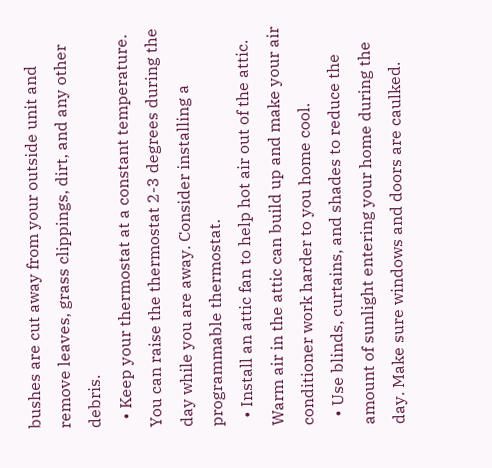bushes are cut away from your outside unit and remove leaves, grass clippings, dirt, and any other debris.
  • Keep your thermostat at a constant temperature. You can raise the thermostat 2-3 degrees during the day while you are away. Consider installing a programmable thermostat.
  • Install an attic fan to help hot air out of the attic. Warm air in the attic can build up and make your air conditioner work harder to you home cool.
  • Use blinds, curtains, and shades to reduce the amount of sunlight entering your home during the day. Make sure windows and doors are caulked.